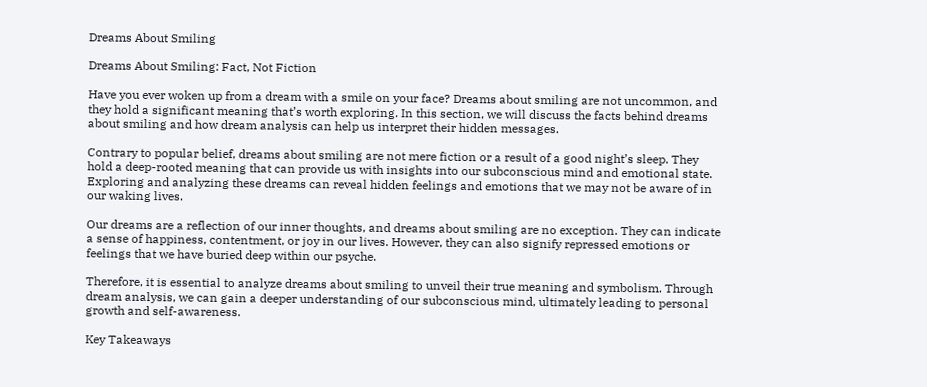Dreams About Smiling

Dreams About Smiling: Fact, Not Fiction

Have you ever woken up from a dream with a smile on your face? Dreams about smiling are not uncommon, and they hold a significant meaning that’s worth exploring. In this section, we will discuss the facts behind dreams about smiling and how dream analysis can help us interpret their hidden messages.

Contrary to popular belief, dreams about smiling are not mere fiction or a result of a good night’s sleep. They hold a deep-rooted meaning that can provide us with insights into our subconscious mind and emotional state. Exploring and analyzing these dreams can reveal hidden feelings and emotions that we may not be aware of in our waking lives.

Our dreams are a reflection of our inner thoughts, and dreams about smiling are no exception. They can indicate a sense of happiness, contentment, or joy in our lives. However, they can also signify repressed emotions or feelings that we have buried deep within our psyche.

Therefore, it is essential to analyze dreams about smiling to unveil their true meaning and symbolism. Through dream analysis, we can gain a deeper understanding of our subconscious mind, ultimately leading to personal growth and self-awareness.

Key Takeaways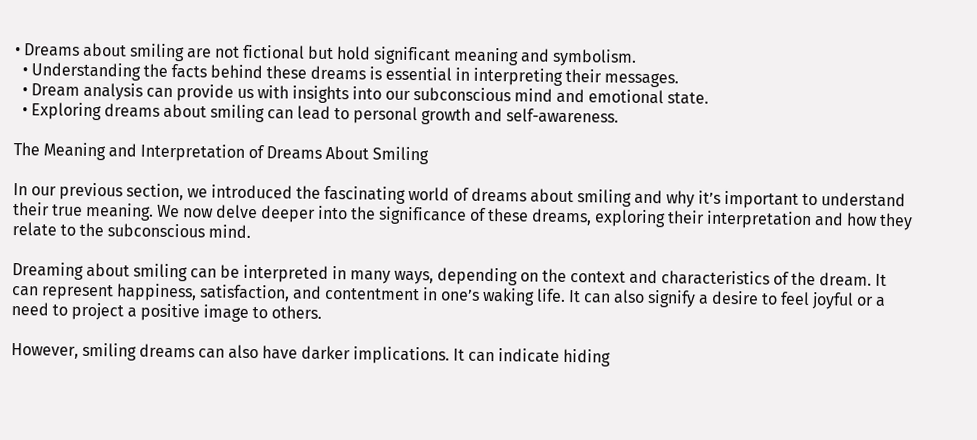• Dreams about smiling are not fictional but hold significant meaning and symbolism.
  • Understanding the facts behind these dreams is essential in interpreting their messages.
  • Dream analysis can provide us with insights into our subconscious mind and emotional state.
  • Exploring dreams about smiling can lead to personal growth and self-awareness.

The Meaning and Interpretation of Dreams About Smiling

In our previous section, we introduced the fascinating world of dreams about smiling and why it’s important to understand their true meaning. We now delve deeper into the significance of these dreams, exploring their interpretation and how they relate to the subconscious mind.

Dreaming about smiling can be interpreted in many ways, depending on the context and characteristics of the dream. It can represent happiness, satisfaction, and contentment in one’s waking life. It can also signify a desire to feel joyful or a need to project a positive image to others.

However, smiling dreams can also have darker implications. It can indicate hiding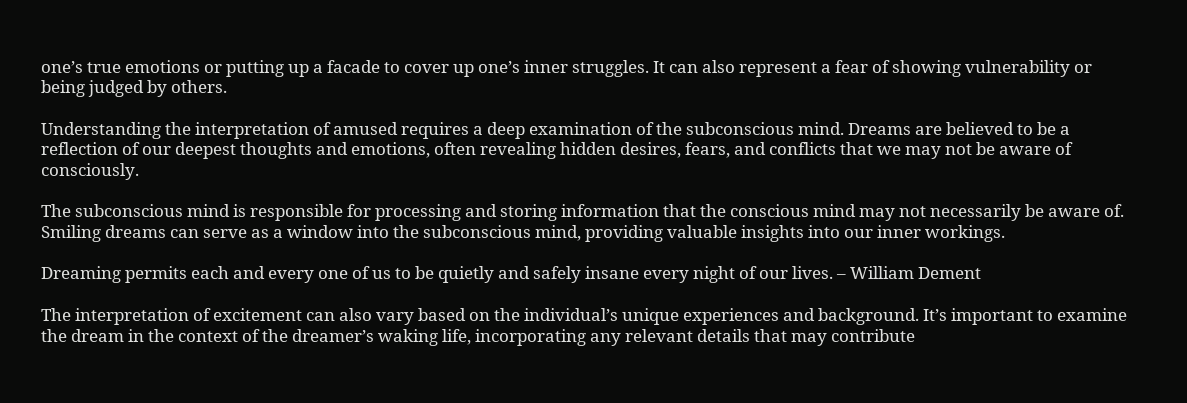one’s true emotions or putting up a facade to cover up one’s inner struggles. It can also represent a fear of showing vulnerability or being judged by others.

Understanding the interpretation of amused requires a deep examination of the subconscious mind. Dreams are believed to be a reflection of our deepest thoughts and emotions, often revealing hidden desires, fears, and conflicts that we may not be aware of consciously.

The subconscious mind is responsible for processing and storing information that the conscious mind may not necessarily be aware of. Smiling dreams can serve as a window into the subconscious mind, providing valuable insights into our inner workings.

Dreaming permits each and every one of us to be quietly and safely insane every night of our lives. – William Dement

The interpretation of excitement can also vary based on the individual’s unique experiences and background. It’s important to examine the dream in the context of the dreamer’s waking life, incorporating any relevant details that may contribute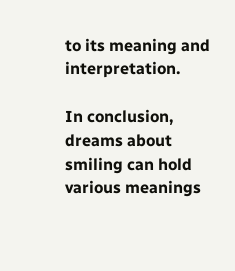to its meaning and interpretation.

In conclusion, dreams about smiling can hold various meanings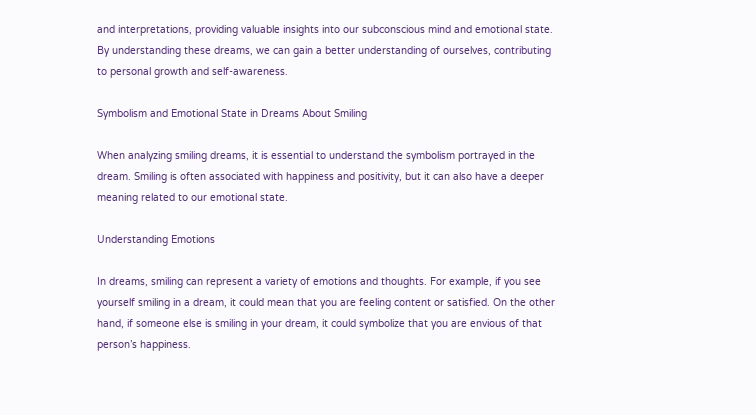and interpretations, providing valuable insights into our subconscious mind and emotional state. By understanding these dreams, we can gain a better understanding of ourselves, contributing to personal growth and self-awareness.

Symbolism and Emotional State in Dreams About Smiling

When analyzing smiling dreams, it is essential to understand the symbolism portrayed in the dream. Smiling is often associated with happiness and positivity, but it can also have a deeper meaning related to our emotional state.

Understanding Emotions

In dreams, smiling can represent a variety of emotions and thoughts. For example, if you see yourself smiling in a dream, it could mean that you are feeling content or satisfied. On the other hand, if someone else is smiling in your dream, it could symbolize that you are envious of that person’s happiness.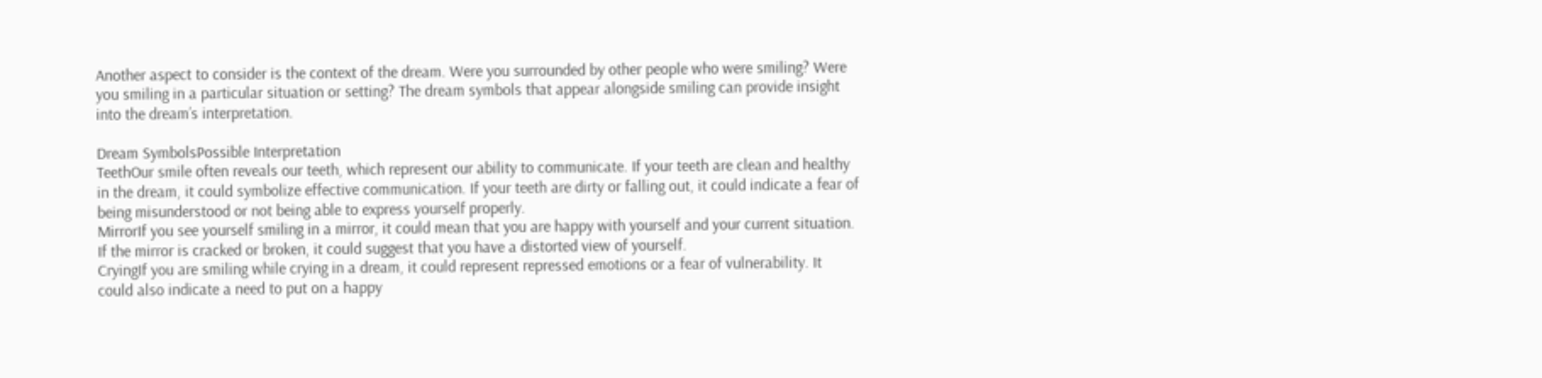Another aspect to consider is the context of the dream. Were you surrounded by other people who were smiling? Were you smiling in a particular situation or setting? The dream symbols that appear alongside smiling can provide insight into the dream’s interpretation.

Dream SymbolsPossible Interpretation
TeethOur smile often reveals our teeth, which represent our ability to communicate. If your teeth are clean and healthy in the dream, it could symbolize effective communication. If your teeth are dirty or falling out, it could indicate a fear of being misunderstood or not being able to express yourself properly.
MirrorIf you see yourself smiling in a mirror, it could mean that you are happy with yourself and your current situation. If the mirror is cracked or broken, it could suggest that you have a distorted view of yourself.
CryingIf you are smiling while crying in a dream, it could represent repressed emotions or a fear of vulnerability. It could also indicate a need to put on a happy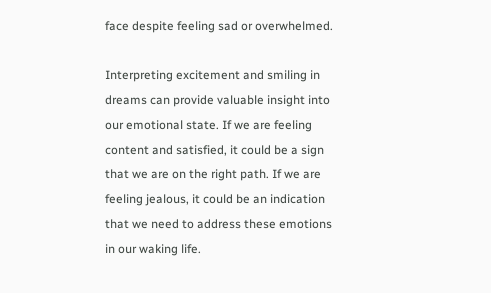face despite feeling sad or overwhelmed.

Interpreting excitement and smiling in dreams can provide valuable insight into our emotional state. If we are feeling content and satisfied, it could be a sign that we are on the right path. If we are feeling jealous, it could be an indication that we need to address these emotions in our waking life.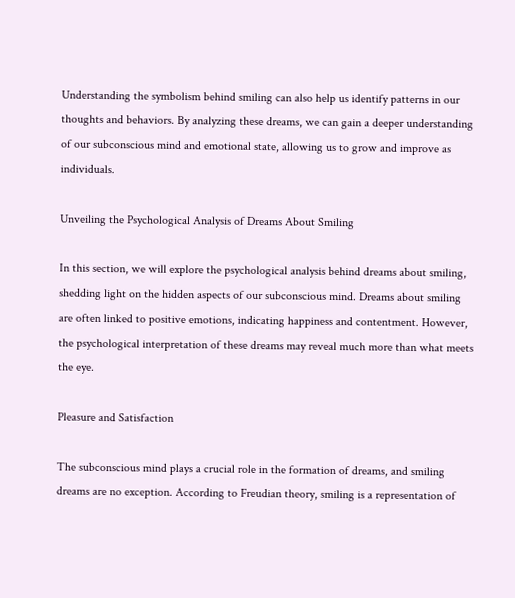Understanding the symbolism behind smiling can also help us identify patterns in our thoughts and behaviors. By analyzing these dreams, we can gain a deeper understanding of our subconscious mind and emotional state, allowing us to grow and improve as individuals.

Unveiling the Psychological Analysis of Dreams About Smiling

In this section, we will explore the psychological analysis behind dreams about smiling, shedding light on the hidden aspects of our subconscious mind. Dreams about smiling are often linked to positive emotions, indicating happiness and contentment. However, the psychological interpretation of these dreams may reveal much more than what meets the eye.

Pleasure and Satisfaction

The subconscious mind plays a crucial role in the formation of dreams, and smiling dreams are no exception. According to Freudian theory, smiling is a representation of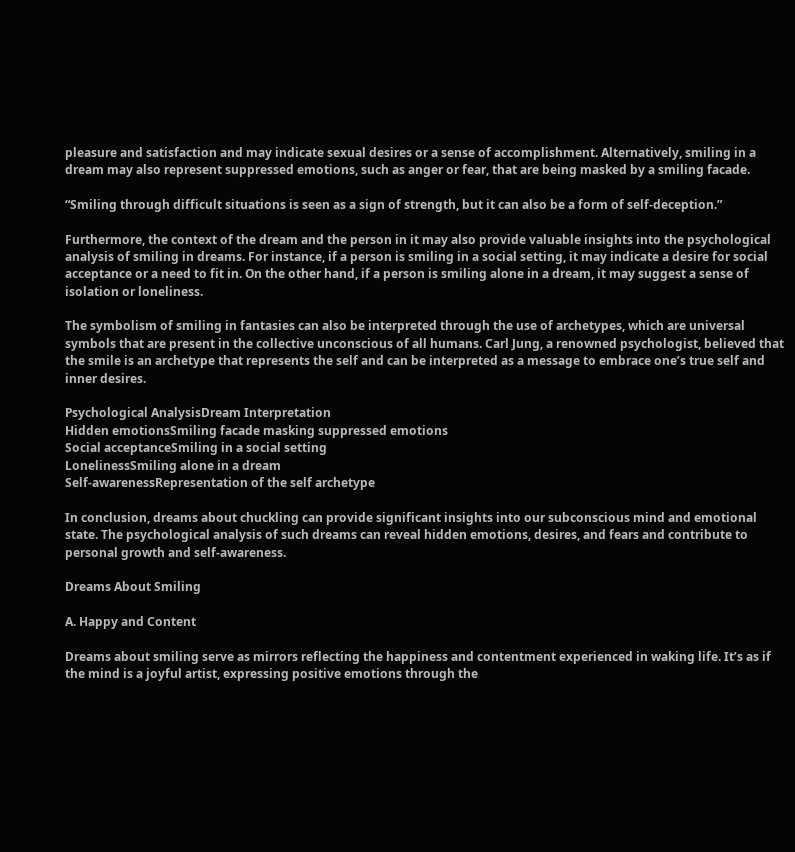pleasure and satisfaction and may indicate sexual desires or a sense of accomplishment. Alternatively, smiling in a dream may also represent suppressed emotions, such as anger or fear, that are being masked by a smiling facade.

“Smiling through difficult situations is seen as a sign of strength, but it can also be a form of self-deception.”

Furthermore, the context of the dream and the person in it may also provide valuable insights into the psychological analysis of smiling in dreams. For instance, if a person is smiling in a social setting, it may indicate a desire for social acceptance or a need to fit in. On the other hand, if a person is smiling alone in a dream, it may suggest a sense of isolation or loneliness.

The symbolism of smiling in fantasies can also be interpreted through the use of archetypes, which are universal symbols that are present in the collective unconscious of all humans. Carl Jung, a renowned psychologist, believed that the smile is an archetype that represents the self and can be interpreted as a message to embrace one’s true self and inner desires.

Psychological AnalysisDream Interpretation
Hidden emotionsSmiling facade masking suppressed emotions
Social acceptanceSmiling in a social setting
LonelinessSmiling alone in a dream
Self-awarenessRepresentation of the self archetype

In conclusion, dreams about chuckling can provide significant insights into our subconscious mind and emotional state. The psychological analysis of such dreams can reveal hidden emotions, desires, and fears and contribute to personal growth and self-awareness.

Dreams About Smiling

A. Happy and Content

Dreams about smiling serve as mirrors reflecting the happiness and contentment experienced in waking life. It’s as if the mind is a joyful artist, expressing positive emotions through the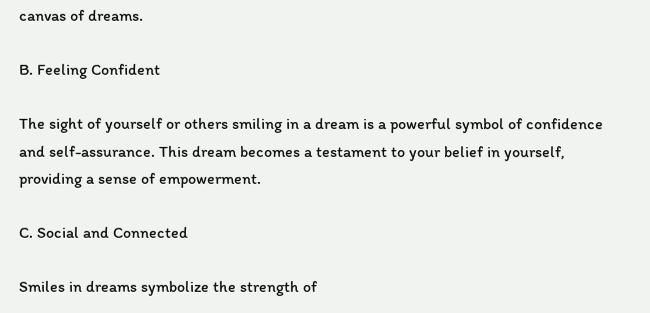canvas of dreams.

B. Feeling Confident

The sight of yourself or others smiling in a dream is a powerful symbol of confidence and self-assurance. This dream becomes a testament to your belief in yourself, providing a sense of empowerment.

C. Social and Connected

Smiles in dreams symbolize the strength of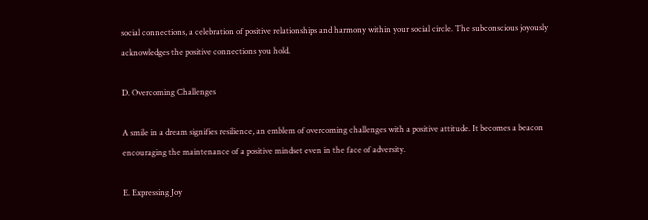social connections, a celebration of positive relationships and harmony within your social circle. The subconscious joyously acknowledges the positive connections you hold.

D. Overcoming Challenges

A smile in a dream signifies resilience, an emblem of overcoming challenges with a positive attitude. It becomes a beacon encouraging the maintenance of a positive mindset even in the face of adversity.

E. Expressing Joy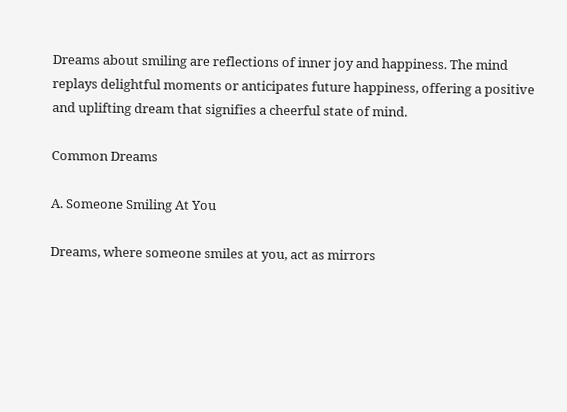Dreams about smiling are reflections of inner joy and happiness. The mind replays delightful moments or anticipates future happiness, offering a positive and uplifting dream that signifies a cheerful state of mind.

Common Dreams

A. Someone Smiling At You

Dreams, where someone smiles at you, act as mirrors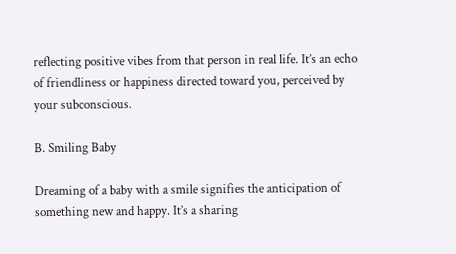reflecting positive vibes from that person in real life. It’s an echo of friendliness or happiness directed toward you, perceived by your subconscious.

B. Smiling Baby

Dreaming of a baby with a smile signifies the anticipation of something new and happy. It’s a sharing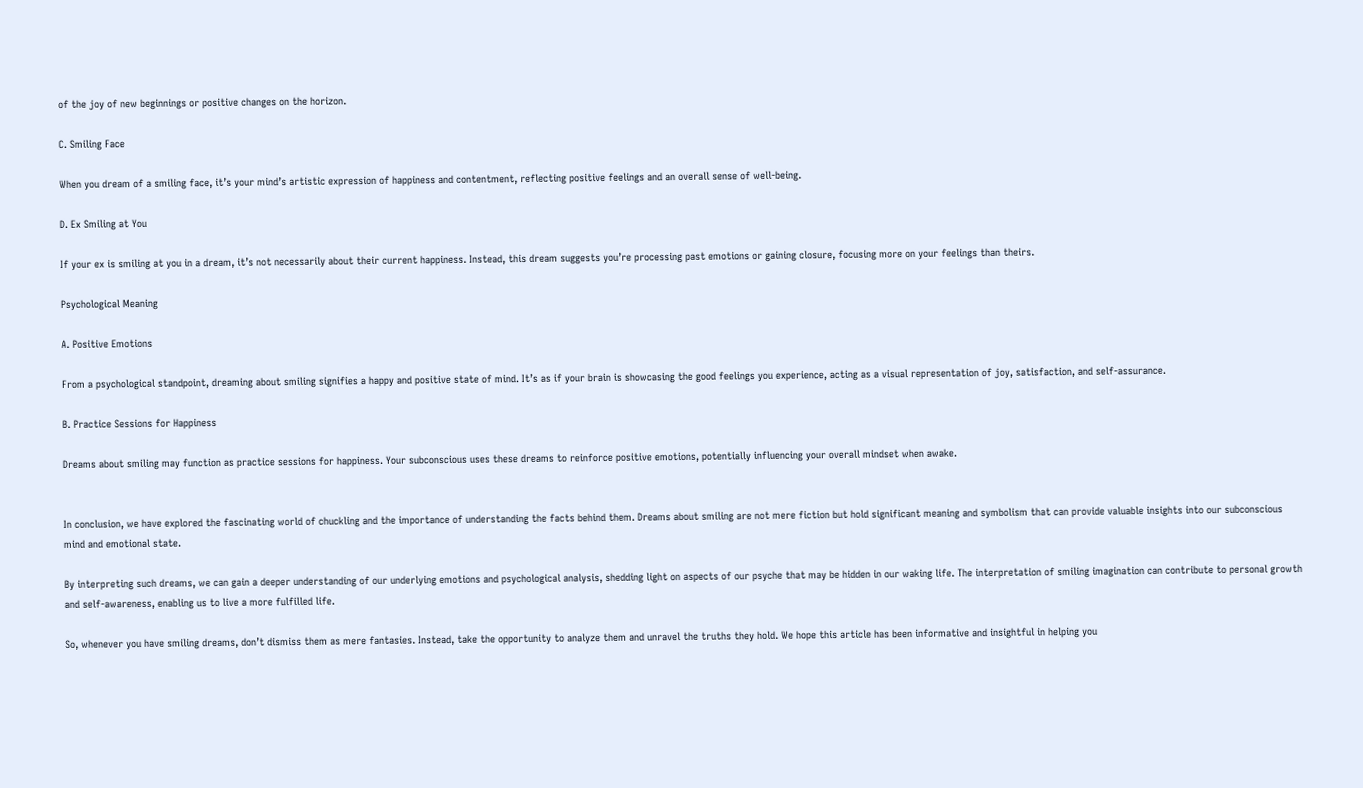of the joy of new beginnings or positive changes on the horizon.

C. Smiling Face

When you dream of a smiling face, it’s your mind’s artistic expression of happiness and contentment, reflecting positive feelings and an overall sense of well-being.

D. Ex Smiling at You

If your ex is smiling at you in a dream, it’s not necessarily about their current happiness. Instead, this dream suggests you’re processing past emotions or gaining closure, focusing more on your feelings than theirs.

Psychological Meaning

A. Positive Emotions

From a psychological standpoint, dreaming about smiling signifies a happy and positive state of mind. It’s as if your brain is showcasing the good feelings you experience, acting as a visual representation of joy, satisfaction, and self-assurance.

B. Practice Sessions for Happiness

Dreams about smiling may function as practice sessions for happiness. Your subconscious uses these dreams to reinforce positive emotions, potentially influencing your overall mindset when awake.


In conclusion, we have explored the fascinating world of chuckling and the importance of understanding the facts behind them. Dreams about smiling are not mere fiction but hold significant meaning and symbolism that can provide valuable insights into our subconscious mind and emotional state.

By interpreting such dreams, we can gain a deeper understanding of our underlying emotions and psychological analysis, shedding light on aspects of our psyche that may be hidden in our waking life. The interpretation of smiling imagination can contribute to personal growth and self-awareness, enabling us to live a more fulfilled life.

So, whenever you have smiling dreams, don’t dismiss them as mere fantasies. Instead, take the opportunity to analyze them and unravel the truths they hold. We hope this article has been informative and insightful in helping you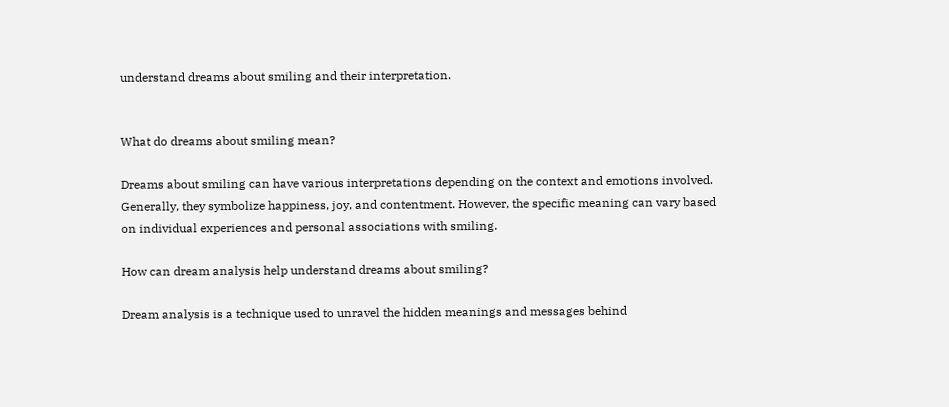understand dreams about smiling and their interpretation.


What do dreams about smiling mean?

Dreams about smiling can have various interpretations depending on the context and emotions involved. Generally, they symbolize happiness, joy, and contentment. However, the specific meaning can vary based on individual experiences and personal associations with smiling.

How can dream analysis help understand dreams about smiling?

Dream analysis is a technique used to unravel the hidden meanings and messages behind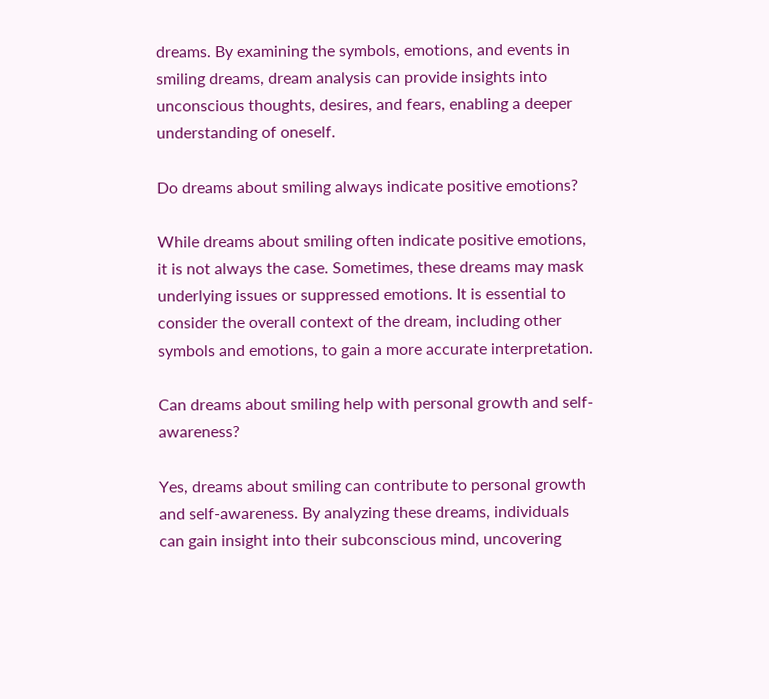dreams. By examining the symbols, emotions, and events in smiling dreams, dream analysis can provide insights into unconscious thoughts, desires, and fears, enabling a deeper understanding of oneself.

Do dreams about smiling always indicate positive emotions?

While dreams about smiling often indicate positive emotions, it is not always the case. Sometimes, these dreams may mask underlying issues or suppressed emotions. It is essential to consider the overall context of the dream, including other symbols and emotions, to gain a more accurate interpretation.

Can dreams about smiling help with personal growth and self-awareness?

Yes, dreams about smiling can contribute to personal growth and self-awareness. By analyzing these dreams, individuals can gain insight into their subconscious mind, uncovering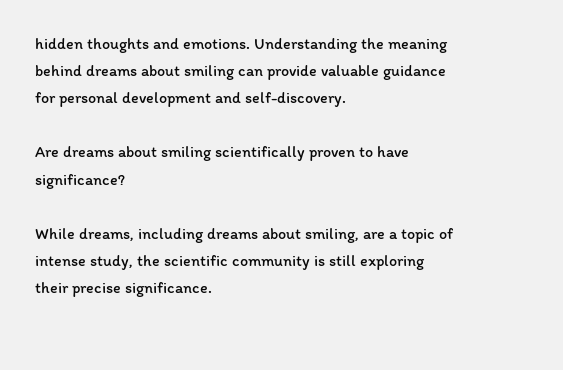hidden thoughts and emotions. Understanding the meaning behind dreams about smiling can provide valuable guidance for personal development and self-discovery.

Are dreams about smiling scientifically proven to have significance?

While dreams, including dreams about smiling, are a topic of intense study, the scientific community is still exploring their precise significance.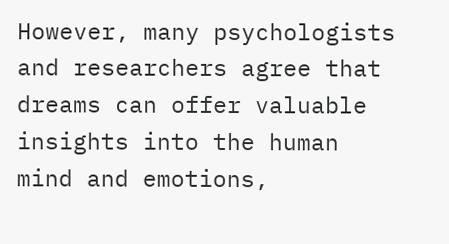However, many psychologists and researchers agree that dreams can offer valuable insights into the human mind and emotions,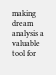making dream analysis a valuable tool for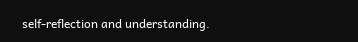self-reflection and understanding.